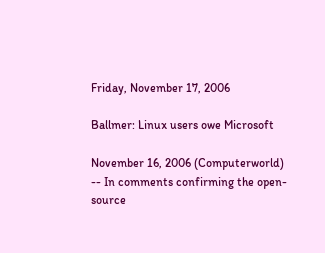Friday, November 17, 2006

Ballmer: Linux users owe Microsoft

November 16, 2006 (Computerworld) -- In comments confirming the open-source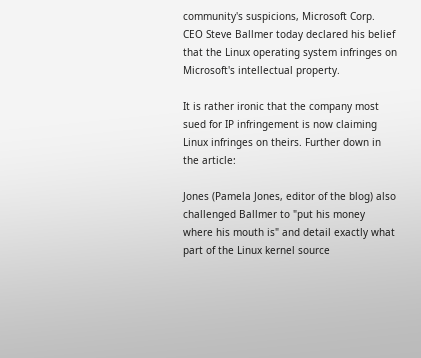community's suspicions, Microsoft Corp. CEO Steve Ballmer today declared his belief that the Linux operating system infringes on Microsoft's intellectual property.

It is rather ironic that the company most sued for IP infringement is now claiming Linux infringes on theirs. Further down in the article:

Jones (Pamela Jones, editor of the blog) also challenged Ballmer to "put his money where his mouth is" and detail exactly what part of the Linux kernel source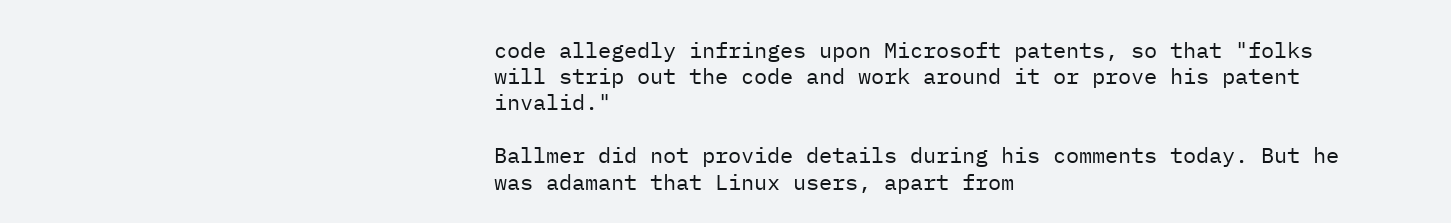code allegedly infringes upon Microsoft patents, so that "folks will strip out the code and work around it or prove his patent invalid."

Ballmer did not provide details during his comments today. But he was adamant that Linux users, apart from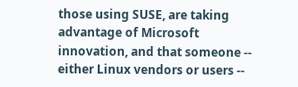those using SUSE, are taking advantage of Microsoft innovation, and that someone -- either Linux vendors or users --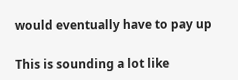would eventually have to pay up

This is sounding a lot like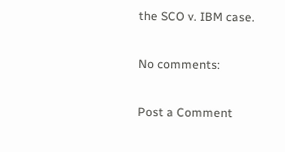the SCO v. IBM case.

No comments:

Post a Comment